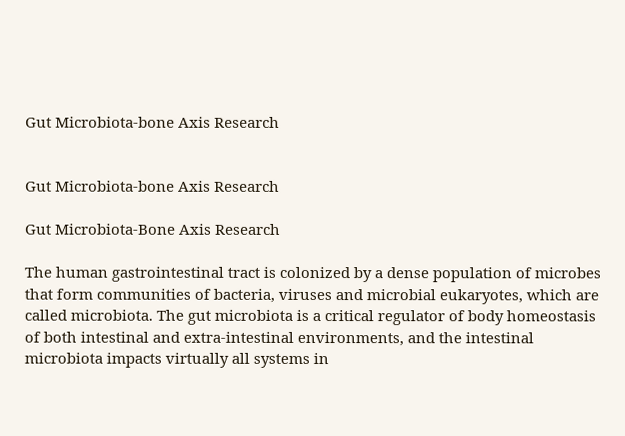Gut Microbiota-bone Axis Research


Gut Microbiota-bone Axis Research

Gut Microbiota-Bone Axis Research

The human gastrointestinal tract is colonized by a dense population of microbes that form communities of bacteria, viruses and microbial eukaryotes, which are called microbiota. The gut microbiota is a critical regulator of body homeostasis of both intestinal and extra-intestinal environments, and the intestinal microbiota impacts virtually all systems in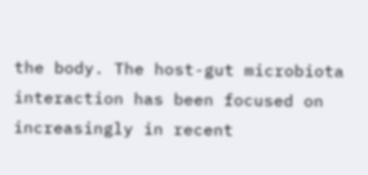the body. The host-gut microbiota interaction has been focused on increasingly in recent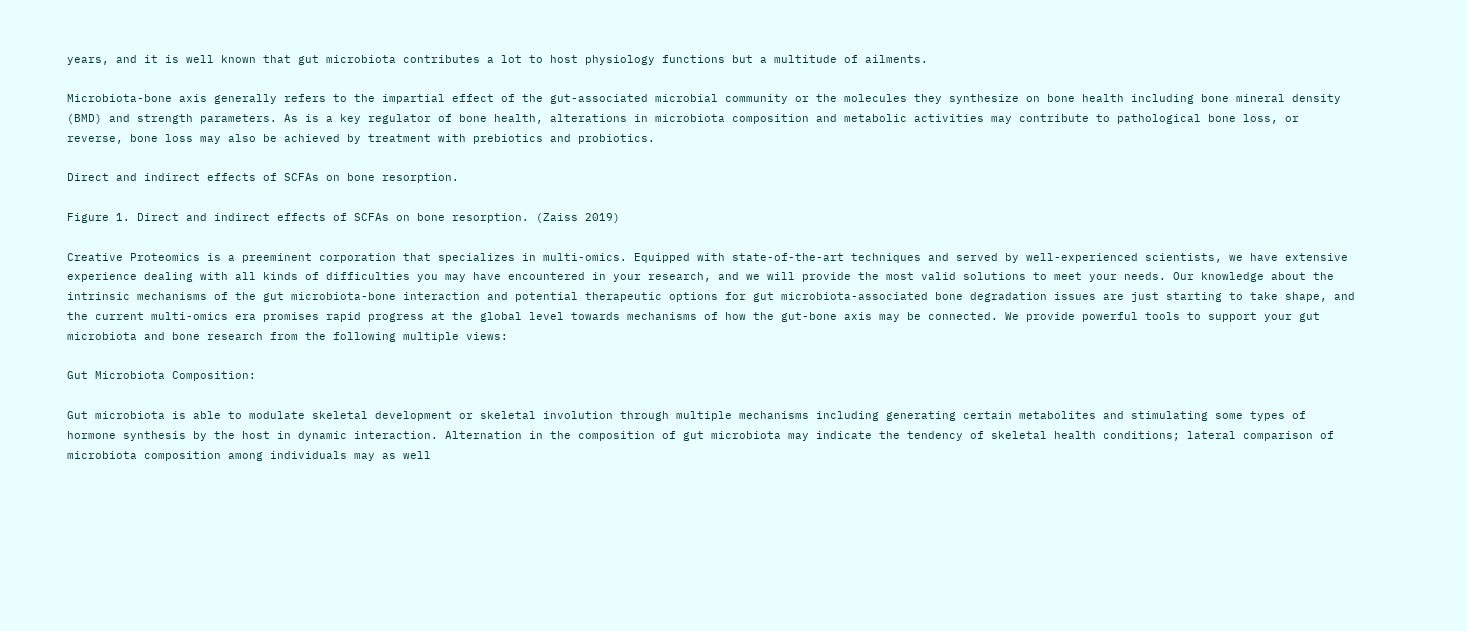years, and it is well known that gut microbiota contributes a lot to host physiology functions but a multitude of ailments.

Microbiota-bone axis generally refers to the impartial effect of the gut-associated microbial community or the molecules they synthesize on bone health including bone mineral density (BMD) and strength parameters. As is a key regulator of bone health, alterations in microbiota composition and metabolic activities may contribute to pathological bone loss, or reverse, bone loss may also be achieved by treatment with prebiotics and probiotics.

Direct and indirect effects of SCFAs on bone resorption.

Figure 1. Direct and indirect effects of SCFAs on bone resorption. (Zaiss 2019)

Creative Proteomics is a preeminent corporation that specializes in multi-omics. Equipped with state-of-the-art techniques and served by well-experienced scientists, we have extensive experience dealing with all kinds of difficulties you may have encountered in your research, and we will provide the most valid solutions to meet your needs. Our knowledge about the intrinsic mechanisms of the gut microbiota-bone interaction and potential therapeutic options for gut microbiota-associated bone degradation issues are just starting to take shape, and the current multi-omics era promises rapid progress at the global level towards mechanisms of how the gut-bone axis may be connected. We provide powerful tools to support your gut microbiota and bone research from the following multiple views:

Gut Microbiota Composition:

Gut microbiota is able to modulate skeletal development or skeletal involution through multiple mechanisms including generating certain metabolites and stimulating some types of hormone synthesis by the host in dynamic interaction. Alternation in the composition of gut microbiota may indicate the tendency of skeletal health conditions; lateral comparison of microbiota composition among individuals may as well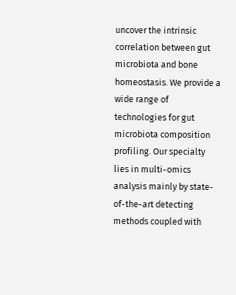uncover the intrinsic correlation between gut microbiota and bone homeostasis. We provide a wide range of technologies for gut microbiota composition profiling. Our specialty lies in multi-omics analysis mainly by state-of-the-art detecting methods coupled with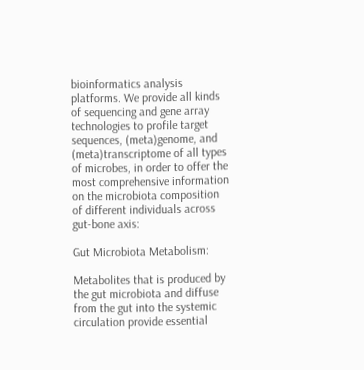bioinformatics analysis platforms. We provide all kinds of sequencing and gene array technologies to profile target sequences, (meta)genome, and (meta)transcriptome of all types of microbes, in order to offer the most comprehensive information on the microbiota composition of different individuals across gut-bone axis:

Gut Microbiota Metabolism:

Metabolites that is produced by the gut microbiota and diffuse from the gut into the systemic circulation provide essential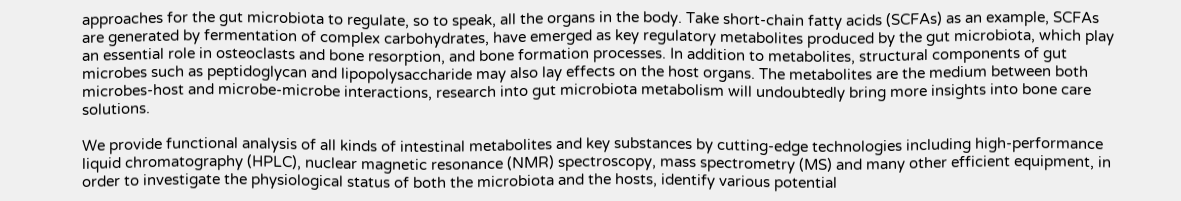approaches for the gut microbiota to regulate, so to speak, all the organs in the body. Take short-chain fatty acids (SCFAs) as an example, SCFAs are generated by fermentation of complex carbohydrates, have emerged as key regulatory metabolites produced by the gut microbiota, which play an essential role in osteoclasts and bone resorption, and bone formation processes. In addition to metabolites, structural components of gut microbes such as peptidoglycan and lipopolysaccharide may also lay effects on the host organs. The metabolites are the medium between both microbes-host and microbe-microbe interactions, research into gut microbiota metabolism will undoubtedly bring more insights into bone care solutions.

We provide functional analysis of all kinds of intestinal metabolites and key substances by cutting-edge technologies including high-performance liquid chromatography (HPLC), nuclear magnetic resonance (NMR) spectroscopy, mass spectrometry (MS) and many other efficient equipment, in order to investigate the physiological status of both the microbiota and the hosts, identify various potential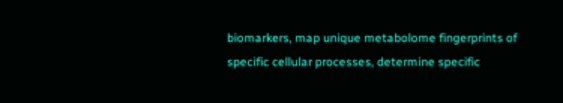biomarkers, map unique metabolome fingerprints of specific cellular processes, determine specific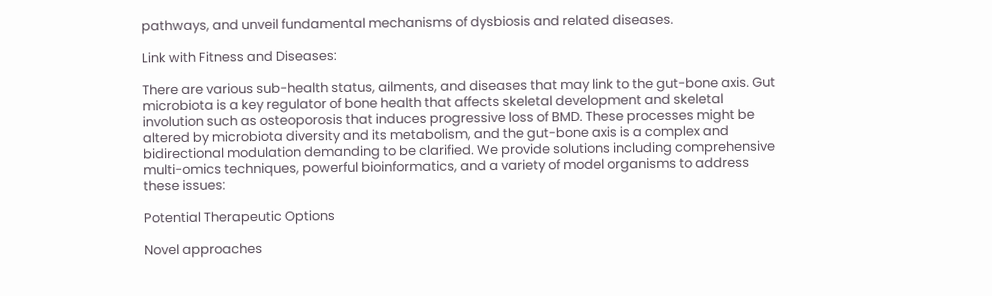pathways, and unveil fundamental mechanisms of dysbiosis and related diseases.

Link with Fitness and Diseases:

There are various sub-health status, ailments, and diseases that may link to the gut-bone axis. Gut microbiota is a key regulator of bone health that affects skeletal development and skeletal involution such as osteoporosis that induces progressive loss of BMD. These processes might be altered by microbiota diversity and its metabolism, and the gut-bone axis is a complex and bidirectional modulation demanding to be clarified. We provide solutions including comprehensive multi-omics techniques, powerful bioinformatics, and a variety of model organisms to address these issues:

Potential Therapeutic Options

Novel approaches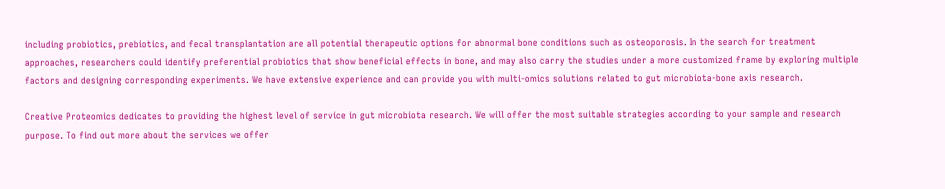including probiotics, prebiotics, and fecal transplantation are all potential therapeutic options for abnormal bone conditions such as osteoporosis. In the search for treatment approaches, researchers could identify preferential probiotics that show beneficial effects in bone, and may also carry the studies under a more customized frame by exploring multiple factors and designing corresponding experiments. We have extensive experience and can provide you with multi-omics solutions related to gut microbiota-bone axis research.

Creative Proteomics dedicates to providing the highest level of service in gut microbiota research. We will offer the most suitable strategies according to your sample and research purpose. To find out more about the services we offer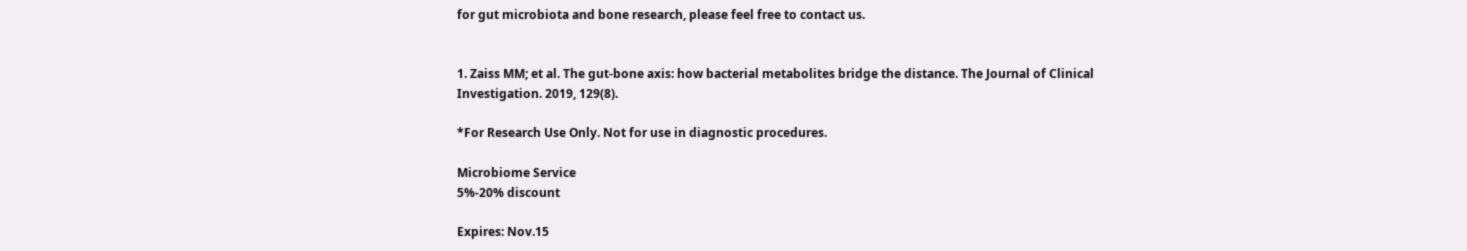for gut microbiota and bone research, please feel free to contact us.


1. Zaiss MM; et al. The gut-bone axis: how bacterial metabolites bridge the distance. The Journal of Clinical Investigation. 2019, 129(8).

*For Research Use Only. Not for use in diagnostic procedures.

Microbiome Service
5%-20% discount

Expires: Nov.15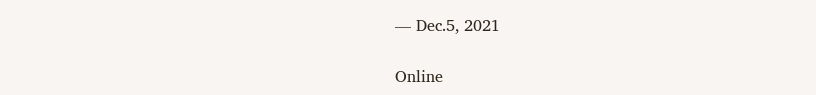— Dec.5, 2021

Online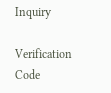Inquiry

Verification Code